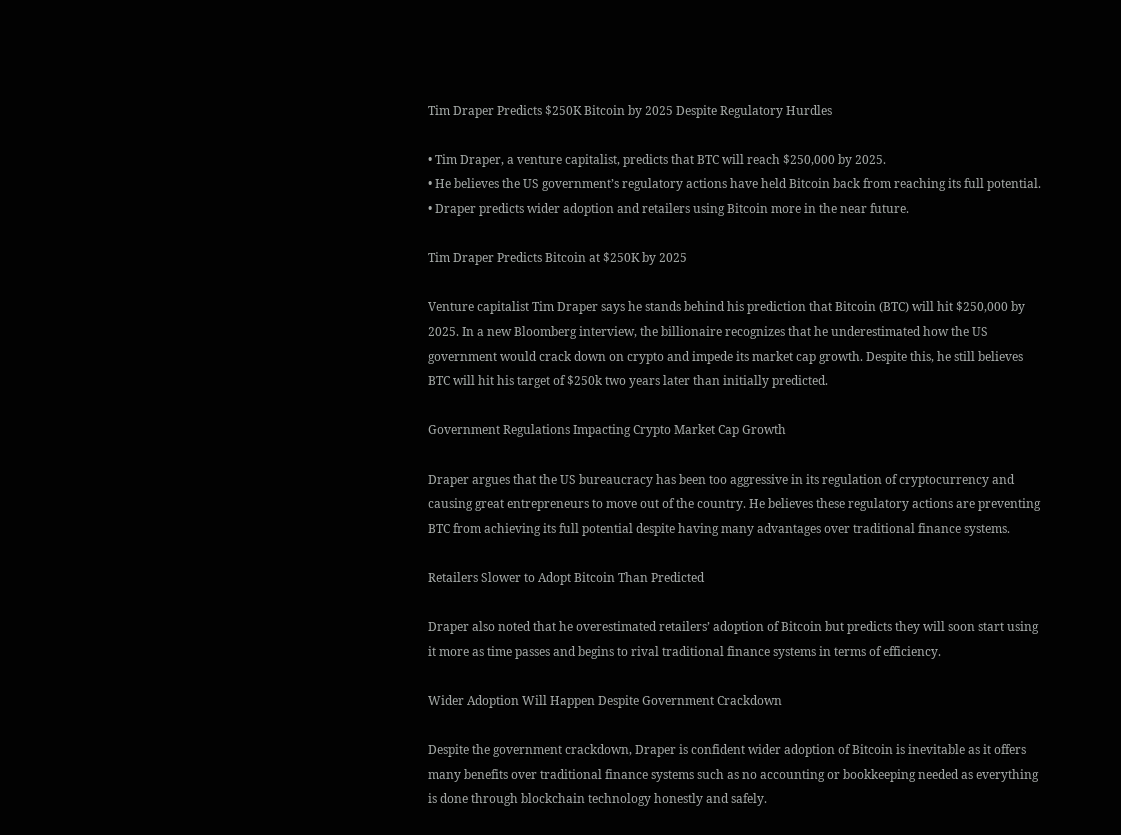Tim Draper Predicts $250K Bitcoin by 2025 Despite Regulatory Hurdles

• Tim Draper, a venture capitalist, predicts that BTC will reach $250,000 by 2025.
• He believes the US government’s regulatory actions have held Bitcoin back from reaching its full potential.
• Draper predicts wider adoption and retailers using Bitcoin more in the near future.

Tim Draper Predicts Bitcoin at $250K by 2025

Venture capitalist Tim Draper says he stands behind his prediction that Bitcoin (BTC) will hit $250,000 by 2025. In a new Bloomberg interview, the billionaire recognizes that he underestimated how the US government would crack down on crypto and impede its market cap growth. Despite this, he still believes BTC will hit his target of $250k two years later than initially predicted.

Government Regulations Impacting Crypto Market Cap Growth

Draper argues that the US bureaucracy has been too aggressive in its regulation of cryptocurrency and causing great entrepreneurs to move out of the country. He believes these regulatory actions are preventing BTC from achieving its full potential despite having many advantages over traditional finance systems.

Retailers Slower to Adopt Bitcoin Than Predicted

Draper also noted that he overestimated retailers’ adoption of Bitcoin but predicts they will soon start using it more as time passes and begins to rival traditional finance systems in terms of efficiency.

Wider Adoption Will Happen Despite Government Crackdown

Despite the government crackdown, Draper is confident wider adoption of Bitcoin is inevitable as it offers many benefits over traditional finance systems such as no accounting or bookkeeping needed as everything is done through blockchain technology honestly and safely.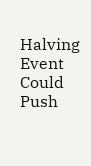Halving Event Could Push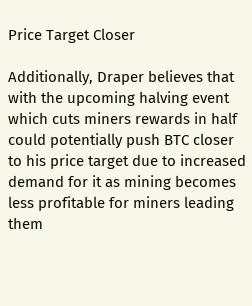Price Target Closer

Additionally, Draper believes that with the upcoming halving event which cuts miners rewards in half could potentially push BTC closer to his price target due to increased demand for it as mining becomes less profitable for miners leading them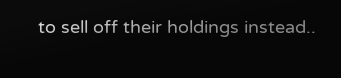to sell off their holdings instead..